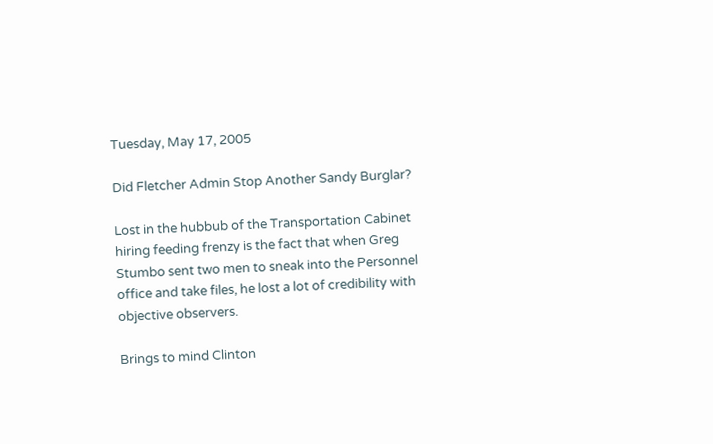Tuesday, May 17, 2005

Did Fletcher Admin Stop Another Sandy Burglar?

Lost in the hubbub of the Transportation Cabinet hiring feeding frenzy is the fact that when Greg Stumbo sent two men to sneak into the Personnel office and take files, he lost a lot of credibility with objective observers.

Brings to mind Clinton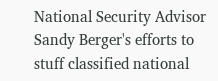National Security Advisor Sandy Berger's efforts to stuff classified national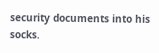security documents into his socks.